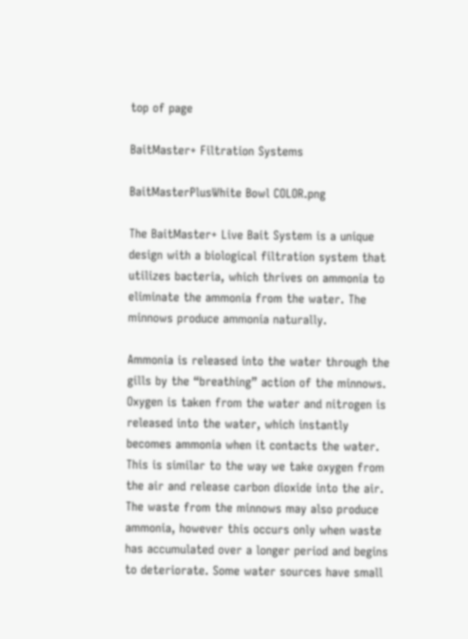top of page

BaitMaster+ Filtration Systems

BaitMasterPlusWhite Bowl COLOR.png

The BaitMaster+ Live Bait System is a unique design with a biological filtration system that utilizes bacteria, which thrives on ammonia to eliminate the ammonia from the water. The minnows produce ammonia naturally.

Ammonia is released into the water through the gills by the “breathing” action of the minnows. Oxygen is taken from the water and nitrogen is released into the water, which instantly becomes ammonia when it contacts the water. This is similar to the way we take oxygen from the air and release carbon dioxide into the air. The waste from the minnows may also produce ammonia, however this occurs only when waste has accumulated over a longer period and begins to deteriorate. Some water sources have small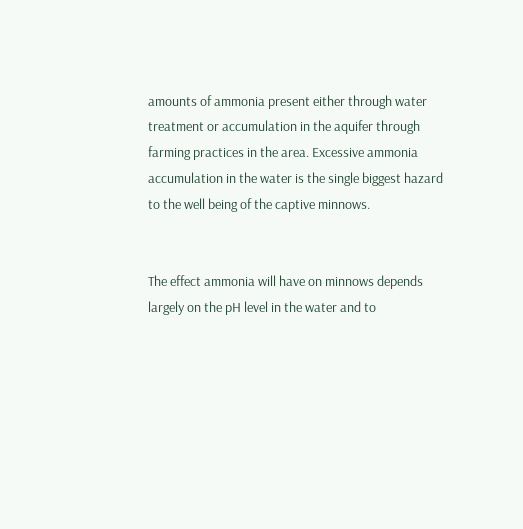amounts of ammonia present either through water treatment or accumulation in the aquifer through farming practices in the area. Excessive ammonia accumulation in the water is the single biggest hazard to the well being of the captive minnows.


The effect ammonia will have on minnows depends largely on the pH level in the water and to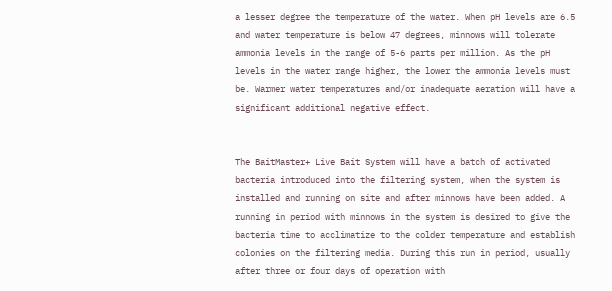a lesser degree the temperature of the water. When pH levels are 6.5 and water temperature is below 47 degrees, minnows will tolerate ammonia levels in the range of 5-6 parts per million. As the pH levels in the water range higher, the lower the ammonia levels must be. Warmer water temperatures and/or inadequate aeration will have a significant additional negative effect.


The BaitMaster+ Live Bait System will have a batch of activated bacteria introduced into the filtering system, when the system is installed and running on site and after minnows have been added. A running in period with minnows in the system is desired to give the bacteria time to acclimatize to the colder temperature and establish colonies on the filtering media. During this run in period, usually after three or four days of operation with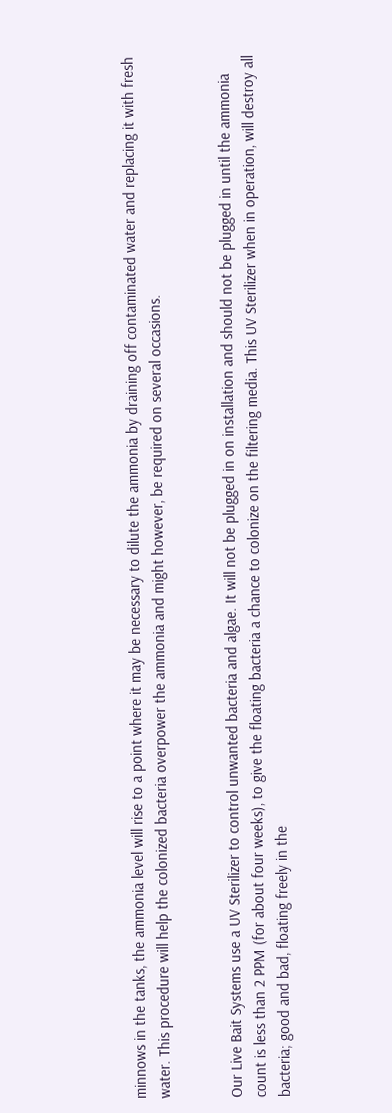minnows in the tanks, the ammonia level will rise to a point where it may be necessary to dilute the ammonia by draining off contaminated water and replacing it with fresh water. This procedure will help the colonized bacteria overpower the ammonia and might however, be required on several occasions.


Our Live Bait Systems use a UV Sterilizer to control unwanted bacteria and algae. It will not be plugged in on installation and should not be plugged in until the ammonia count is less than 2 PPM (for about four weeks), to give the floating bacteria a chance to colonize on the filtering media. This UV Sterilizer when in operation, will destroy all bacteria; good and bad, floating freely in the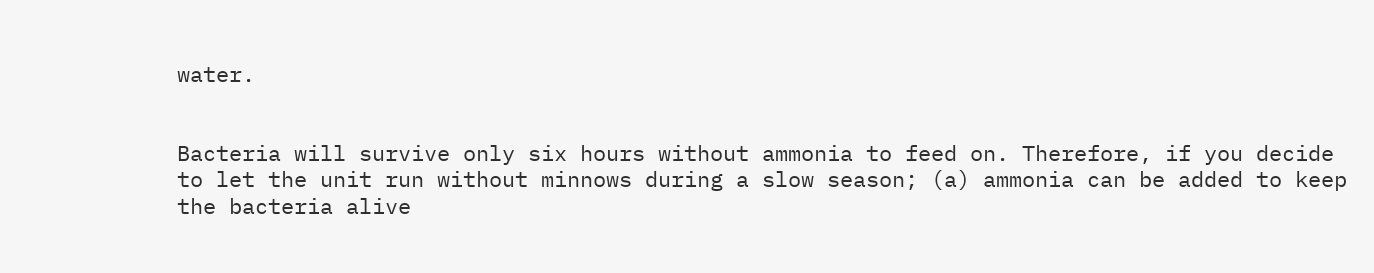water.


Bacteria will survive only six hours without ammonia to feed on. Therefore, if you decide to let the unit run without minnows during a slow season; (a) ammonia can be added to keep the bacteria alive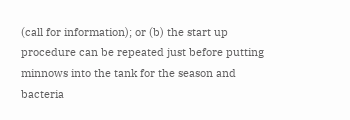(call for information); or (b) the start up procedure can be repeated just before putting minnows into the tank for the season and bacteria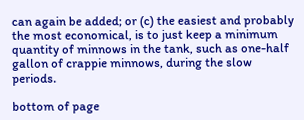can again be added; or (c) the easiest and probably the most economical, is to just keep a minimum quantity of minnows in the tank, such as one-half gallon of crappie minnows, during the slow periods.

bottom of page